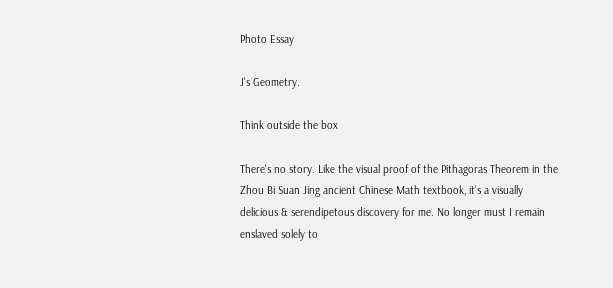Photo Essay

J's Geometry.

Think outside the box

There's no story. Like the visual proof of the Pithagoras Theorem in the Zhou Bi Suan Jing ancient Chinese Math textbook, it's a visually delicious & serendipetous discovery for me. No longer must I remain enslaved solely to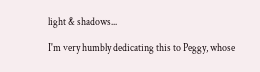light & shadows...

I'm very humbly dedicating this to Peggy, whose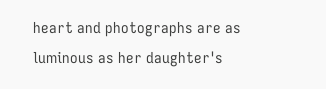heart and photographs are as luminous as her daughter's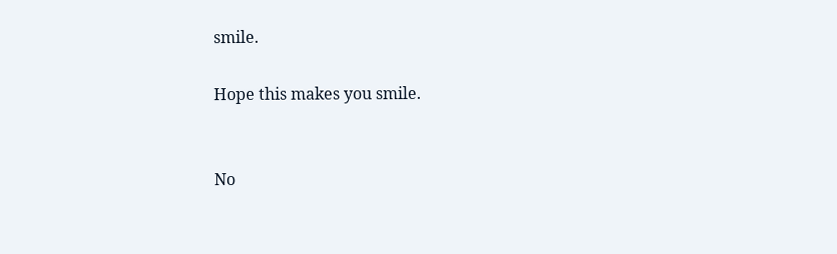smile.

Hope this makes you smile.


No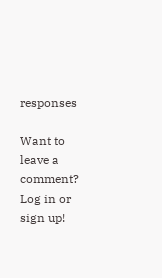responses

Want to leave a comment? Log in or sign up!